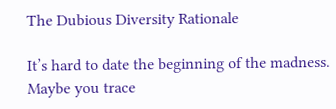The Dubious Diversity Rationale

It’s hard to date the beginning of the madness. Maybe you trace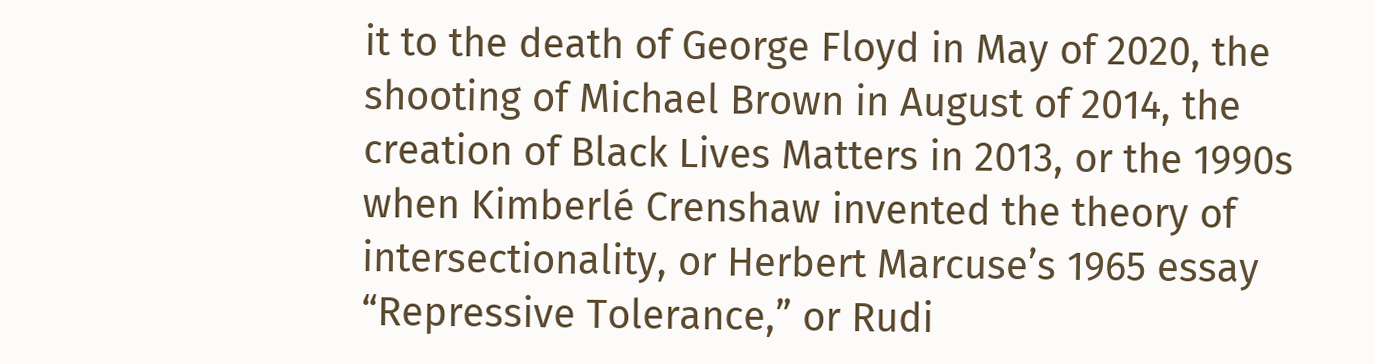it to the death of George Floyd in May of 2020, the shooting of Michael Brown in August of 2014, the creation of Black Lives Matters in 2013, or the 1990s when Kimberlé Crenshaw invented the theory of intersectionality, or Herbert Marcuse’s 1965 essay “Repressive Tolerance,” or Rudi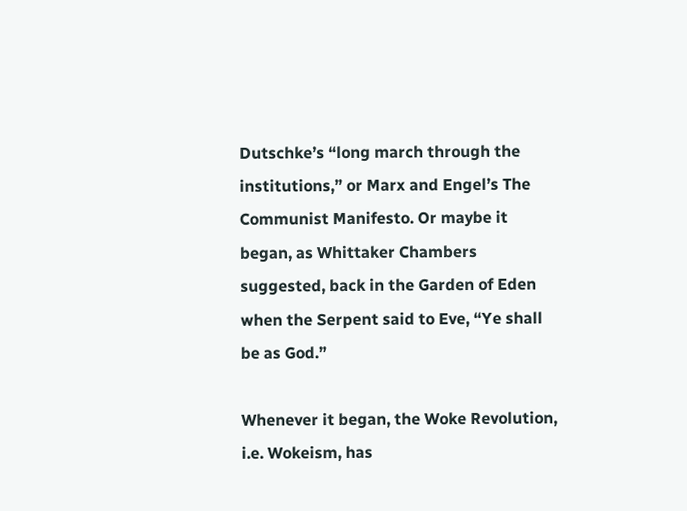Dutschke’s “long march through the institutions,” or Marx and Engel’s The Communist Manifesto. Or maybe it began, as Whittaker Chambers suggested, back in the Garden of Eden when the Serpent said to Eve, “Ye shall be as God.”

Whenever it began, the Woke Revolution, i.e. Wokeism, has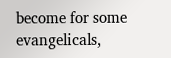become for some evangelicals,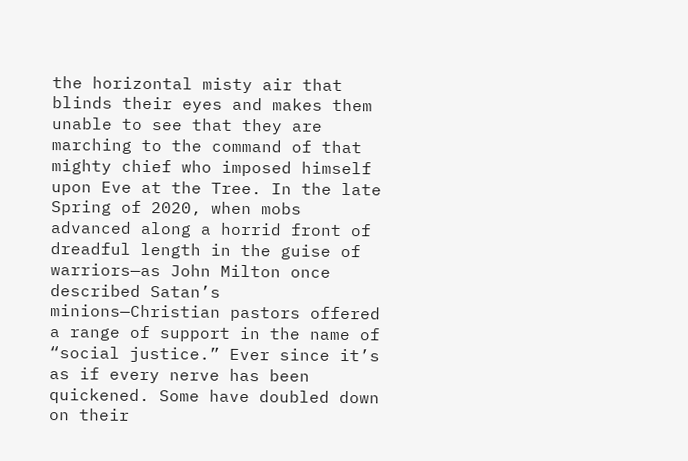the horizontal misty air that blinds their eyes and makes them unable to see that they are marching to the command of that mighty chief who imposed himself upon Eve at the Tree. In the late Spring of 2020, when mobs advanced along a horrid front of dreadful length in the guise of warriors—as John Milton once described Satan’s minions—Christian pastors offered a range of support in the name of “social justice.” Ever since it’s as if every nerve has been quickened. Some have doubled down on their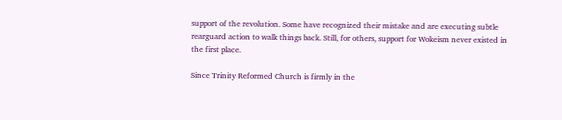support of the revolution. Some have recognized their mistake and are executing subtle rearguard action to walk things back. Still, for others, support for Wokeism never existed in the first place.

Since Trinity Reformed Church is firmly in the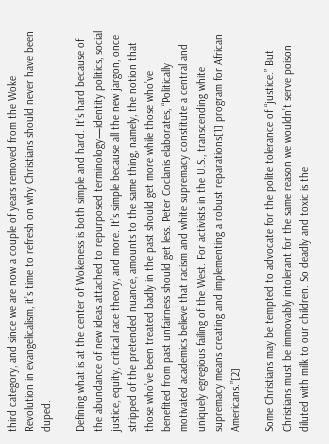third category, and since we are now a couple of years removed from the Woke Revolution in evangelicalism, it’s time to refresh on why Christians should never have been duped.

Defining what is at the center of Wokeness is both simple and hard. It’s hard because of the abundance of new ideas attached to repurposed terminology—identity politics, social justice, equity, critical race theory, and more. It’s simple because all the new jargon, once stripped of the pretended nuance, amounts to the same thing, namely, the notion that those who’ve been treated badly in the past should get more while those who’ve benefited from past unfairness should get less. Peter Coclanis elaborates, “Politically motivated academics believe that racism and white supremacy constitute a central and uniquely egregious failing of the West. For activists in the U.S., transcending white supremacy means creating and implementing a robust reparations[1] program for African Americans.”[2]

Some Christians may be tempted to advocate for the polite tolerance of “justice.” But Christians must be immovably intolerant for the same reason we wouldn’t serve poison diluted with milk to our children. So deadly and toxic is the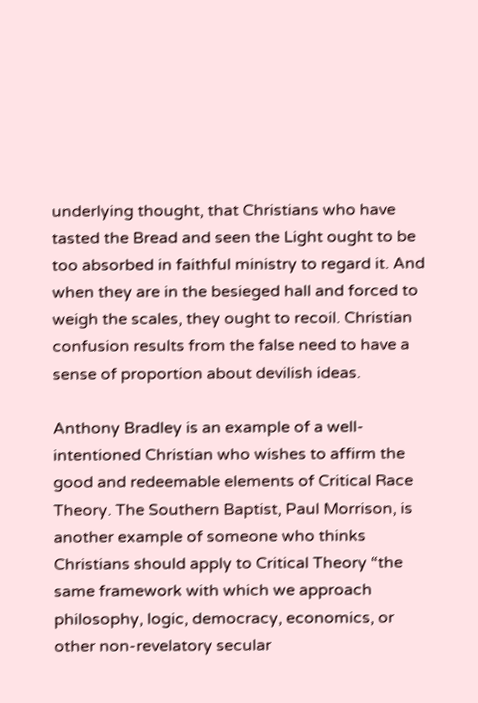underlying thought, that Christians who have tasted the Bread and seen the Light ought to be too absorbed in faithful ministry to regard it. And when they are in the besieged hall and forced to weigh the scales, they ought to recoil. Christian confusion results from the false need to have a sense of proportion about devilish ideas.

Anthony Bradley is an example of a well-intentioned Christian who wishes to affirm the good and redeemable elements of Critical Race Theory. The Southern Baptist, Paul Morrison, is another example of someone who thinks Christians should apply to Critical Theory “the same framework with which we approach philosophy, logic, democracy, economics, or other non-revelatory secular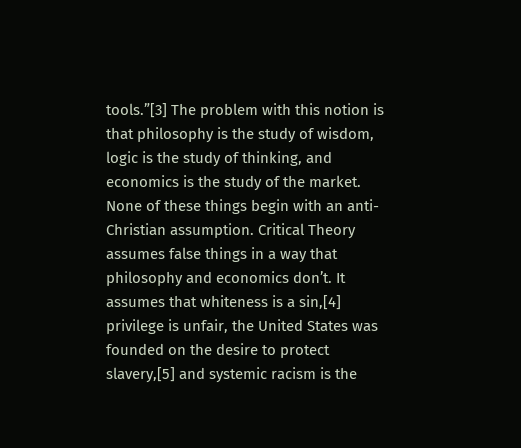tools.”[3] The problem with this notion is that philosophy is the study of wisdom, logic is the study of thinking, and economics is the study of the market. None of these things begin with an anti-Christian assumption. Critical Theory assumes false things in a way that philosophy and economics don’t. It assumes that whiteness is a sin,[4] privilege is unfair, the United States was founded on the desire to protect slavery,[5] and systemic racism is the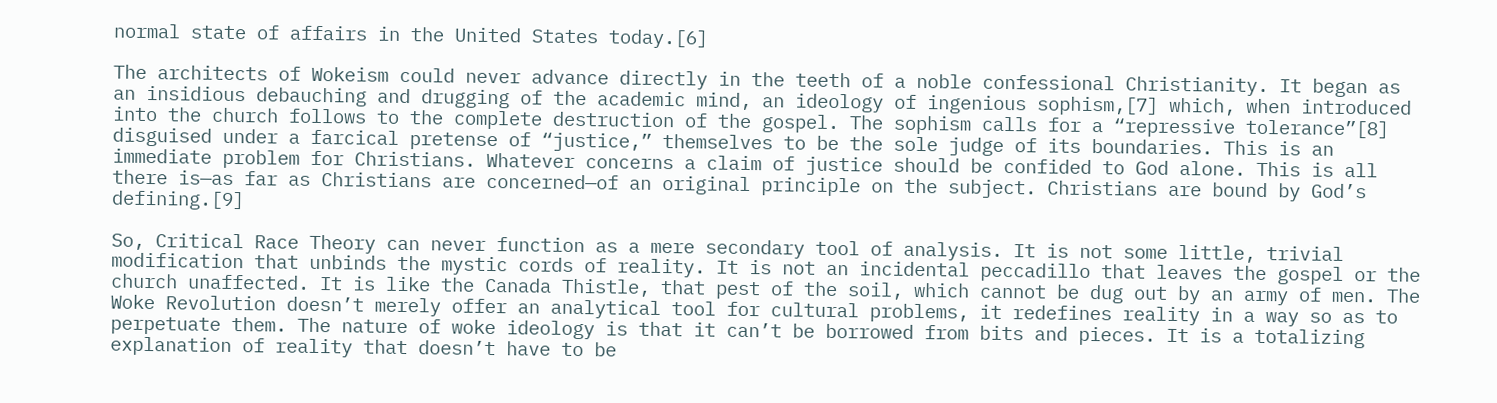normal state of affairs in the United States today.[6]

The architects of Wokeism could never advance directly in the teeth of a noble confessional Christianity. It began as an insidious debauching and drugging of the academic mind, an ideology of ingenious sophism,[7] which, when introduced into the church follows to the complete destruction of the gospel. The sophism calls for a “repressive tolerance”[8] disguised under a farcical pretense of “justice,” themselves to be the sole judge of its boundaries. This is an immediate problem for Christians. Whatever concerns a claim of justice should be confided to God alone. This is all there is—as far as Christians are concerned—of an original principle on the subject. Christians are bound by God’s defining.[9]

So, Critical Race Theory can never function as a mere secondary tool of analysis. It is not some little, trivial modification that unbinds the mystic cords of reality. It is not an incidental peccadillo that leaves the gospel or the church unaffected. It is like the Canada Thistle, that pest of the soil, which cannot be dug out by an army of men. The Woke Revolution doesn’t merely offer an analytical tool for cultural problems, it redefines reality in a way so as to perpetuate them. The nature of woke ideology is that it can’t be borrowed from bits and pieces. It is a totalizing explanation of reality that doesn’t have to be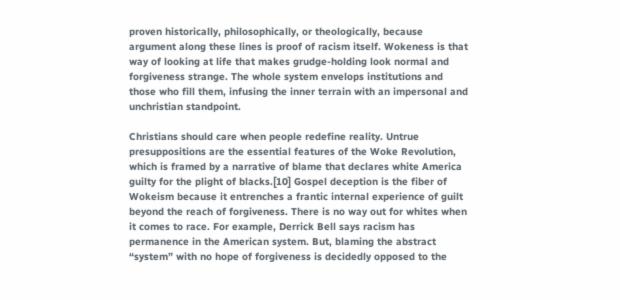proven historically, philosophically, or theologically, because argument along these lines is proof of racism itself. Wokeness is that way of looking at life that makes grudge-holding look normal and forgiveness strange. The whole system envelops institutions and those who fill them, infusing the inner terrain with an impersonal and unchristian standpoint.

Christians should care when people redefine reality. Untrue presuppositions are the essential features of the Woke Revolution, which is framed by a narrative of blame that declares white America guilty for the plight of blacks.[10] Gospel deception is the fiber of Wokeism because it entrenches a frantic internal experience of guilt beyond the reach of forgiveness. There is no way out for whites when it comes to race. For example, Derrick Bell says racism has permanence in the American system. But, blaming the abstract “system” with no hope of forgiveness is decidedly opposed to the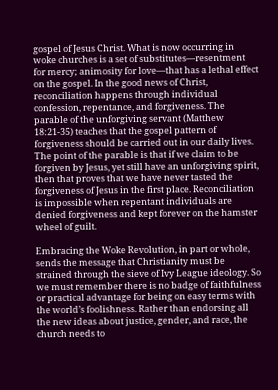gospel of Jesus Christ. What is now occurring in woke churches is a set of substitutes—resentment for mercy; animosity for love—that has a lethal effect on the gospel. In the good news of Christ, reconciliation happens through individual confession, repentance, and forgiveness. The parable of the unforgiving servant (Matthew 18:21-35) teaches that the gospel pattern of forgiveness should be carried out in our daily lives. The point of the parable is that if we claim to be forgiven by Jesus, yet still have an unforgiving spirit, then that proves that we have never tasted the forgiveness of Jesus in the first place. Reconciliation is impossible when repentant individuals are denied forgiveness and kept forever on the hamster wheel of guilt.

Embracing the Woke Revolution, in part or whole, sends the message that Christianity must be strained through the sieve of Ivy League ideology. So we must remember there is no badge of faithfulness or practical advantage for being on easy terms with the world’s foolishness. Rather than endorsing all the new ideas about justice, gender, and race, the church needs to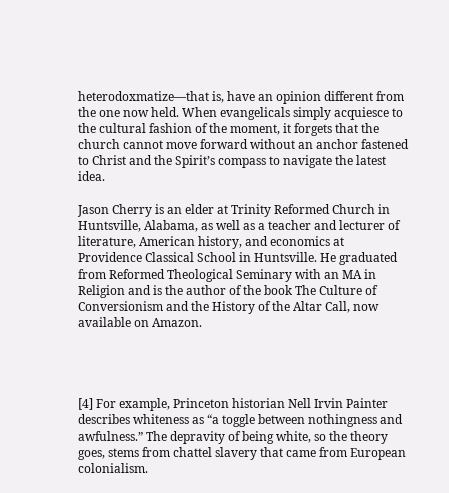heterodoxmatize—that is, have an opinion different from the one now held. When evangelicals simply acquiesce to the cultural fashion of the moment, it forgets that the church cannot move forward without an anchor fastened to Christ and the Spirit’s compass to navigate the latest idea.

Jason Cherry is an elder at Trinity Reformed Church in Huntsville, Alabama, as well as a teacher and lecturer of literature, American history, and economics at Providence Classical School in Huntsville. He graduated from Reformed Theological Seminary with an MA in Religion and is the author of the book The Culture of Conversionism and the History of the Altar Call, now available on Amazon.




[4] For example, Princeton historian Nell Irvin Painter describes whiteness as “a toggle between nothingness and awfulness.” The depravity of being white, so the theory goes, stems from chattel slavery that came from European colonialism.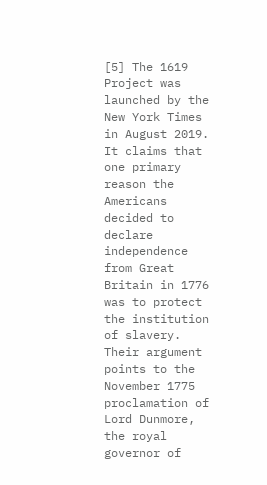[5] The 1619 Project was launched by the New York Times in August 2019. It claims that one primary reason the Americans decided to declare independence from Great Britain in 1776 was to protect the institution of slavery. Their argument points to the November 1775 proclamation of Lord Dunmore, the royal governor of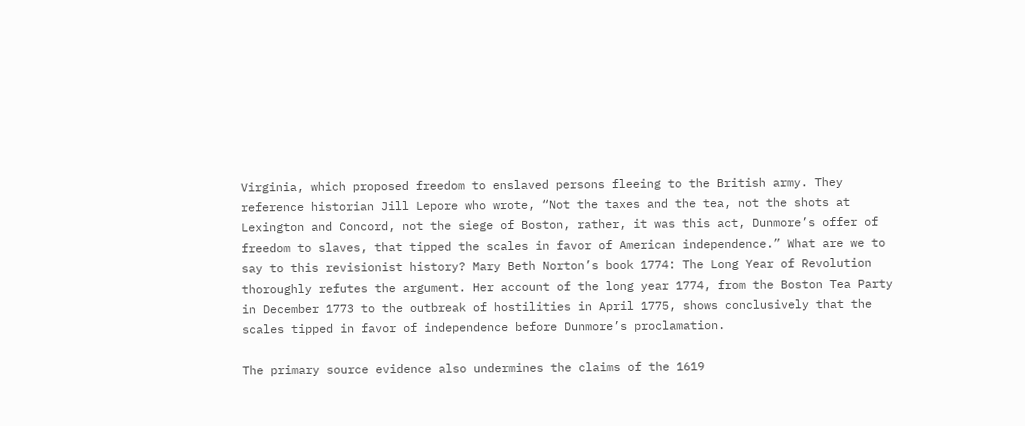Virginia, which proposed freedom to enslaved persons fleeing to the British army. They reference historian Jill Lepore who wrote, “Not the taxes and the tea, not the shots at Lexington and Concord, not the siege of Boston, rather, it was this act, Dunmore’s offer of freedom to slaves, that tipped the scales in favor of American independence.” What are we to say to this revisionist history? Mary Beth Norton’s book 1774: The Long Year of Revolution thoroughly refutes the argument. Her account of the long year 1774, from the Boston Tea Party in December 1773 to the outbreak of hostilities in April 1775, shows conclusively that the scales tipped in favor of independence before Dunmore’s proclamation.

The primary source evidence also undermines the claims of the 1619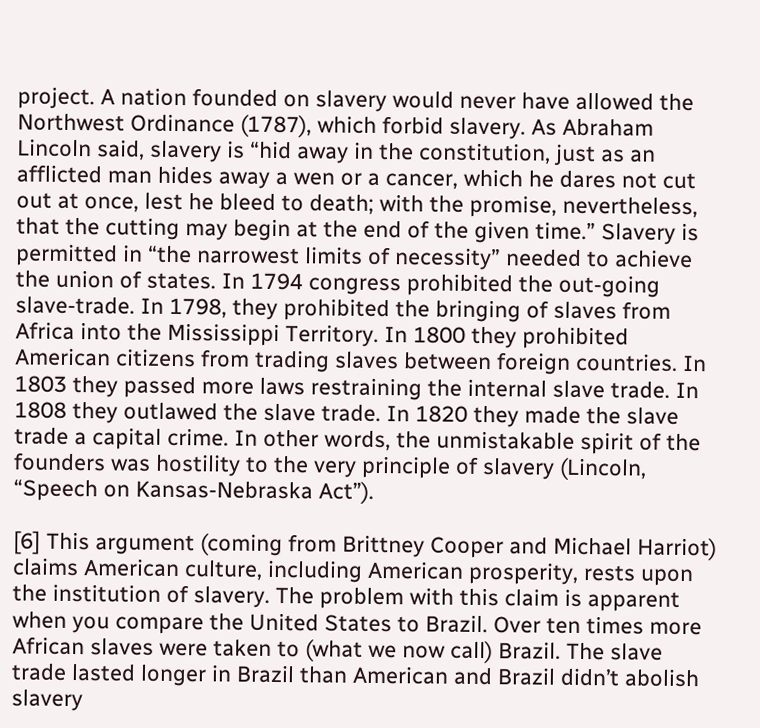project. A nation founded on slavery would never have allowed the Northwest Ordinance (1787), which forbid slavery. As Abraham Lincoln said, slavery is “hid away in the constitution, just as an afflicted man hides away a wen or a cancer, which he dares not cut out at once, lest he bleed to death; with the promise, nevertheless, that the cutting may begin at the end of the given time.” Slavery is permitted in “the narrowest limits of necessity” needed to achieve the union of states. In 1794 congress prohibited the out-going slave-trade. In 1798, they prohibited the bringing of slaves from Africa into the Mississippi Territory. In 1800 they prohibited American citizens from trading slaves between foreign countries. In 1803 they passed more laws restraining the internal slave trade. In 1808 they outlawed the slave trade. In 1820 they made the slave trade a capital crime. In other words, the unmistakable spirit of the founders was hostility to the very principle of slavery (Lincoln, “Speech on Kansas-Nebraska Act”).

[6] This argument (coming from Brittney Cooper and Michael Harriot) claims American culture, including American prosperity, rests upon the institution of slavery. The problem with this claim is apparent when you compare the United States to Brazil. Over ten times more African slaves were taken to (what we now call) Brazil. The slave trade lasted longer in Brazil than American and Brazil didn’t abolish slavery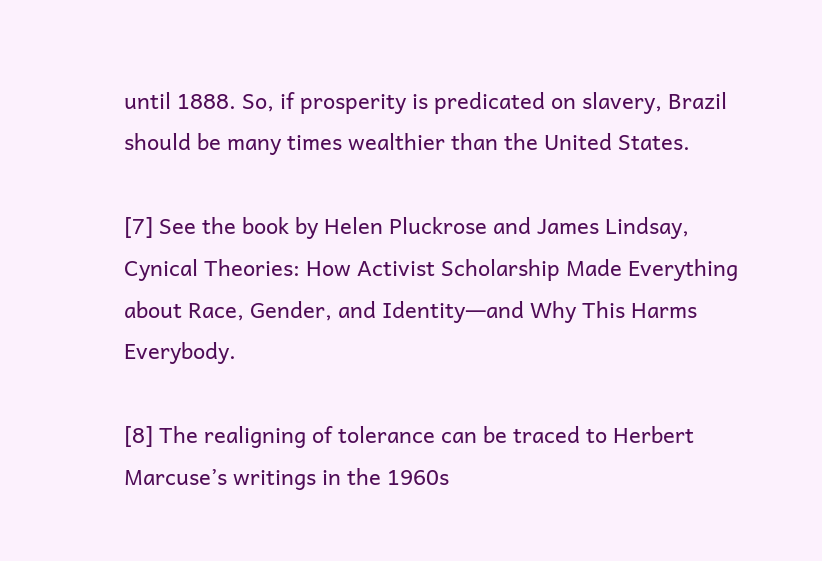until 1888. So, if prosperity is predicated on slavery, Brazil should be many times wealthier than the United States.

[7] See the book by Helen Pluckrose and James Lindsay, Cynical Theories: How Activist Scholarship Made Everything about Race, Gender, and Identity―and Why This Harms Everybody.

[8] The realigning of tolerance can be traced to Herbert Marcuse’s writings in the 1960s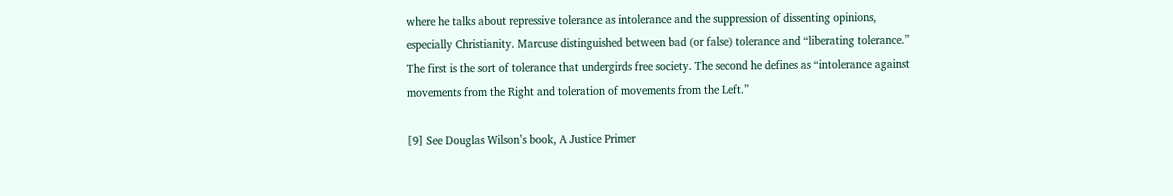where he talks about repressive tolerance as intolerance and the suppression of dissenting opinions, especially Christianity. Marcuse distinguished between bad (or false) tolerance and “liberating tolerance.” The first is the sort of tolerance that undergirds free society. The second he defines as “intolerance against movements from the Right and toleration of movements from the Left.”

[9] See Douglas Wilson’s book, A Justice Primer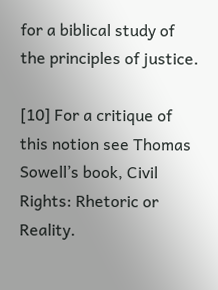for a biblical study of the principles of justice.

[10] For a critique of this notion see Thomas Sowell’s book, Civil Rights: Rhetoric or Reality.